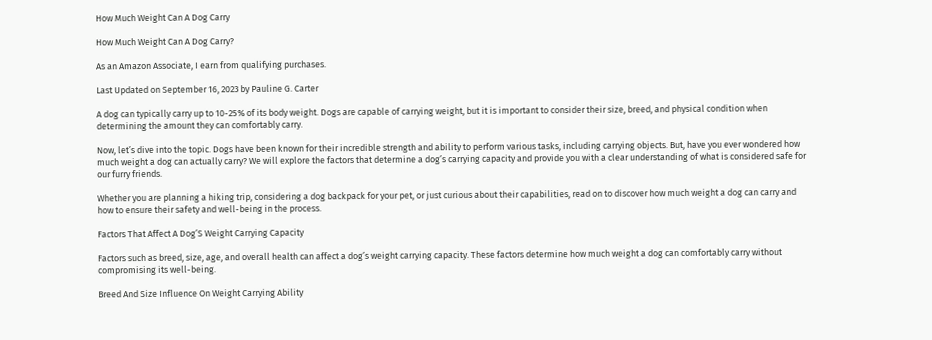How Much Weight Can A Dog Carry

How Much Weight Can A Dog Carry?

As an Amazon Associate, I earn from qualifying purchases.

Last Updated on September 16, 2023 by Pauline G. Carter

A dog can typically carry up to 10-25% of its body weight. Dogs are capable of carrying weight, but it is important to consider their size, breed, and physical condition when determining the amount they can comfortably carry.

Now, let’s dive into the topic. Dogs have been known for their incredible strength and ability to perform various tasks, including carrying objects. But, have you ever wondered how much weight a dog can actually carry? We will explore the factors that determine a dog’s carrying capacity and provide you with a clear understanding of what is considered safe for our furry friends.

Whether you are planning a hiking trip, considering a dog backpack for your pet, or just curious about their capabilities, read on to discover how much weight a dog can carry and how to ensure their safety and well-being in the process.

Factors That Affect A Dog’S Weight Carrying Capacity

Factors such as breed, size, age, and overall health can affect a dog’s weight carrying capacity. These factors determine how much weight a dog can comfortably carry without compromising its well-being.

Breed And Size Influence On Weight Carrying Ability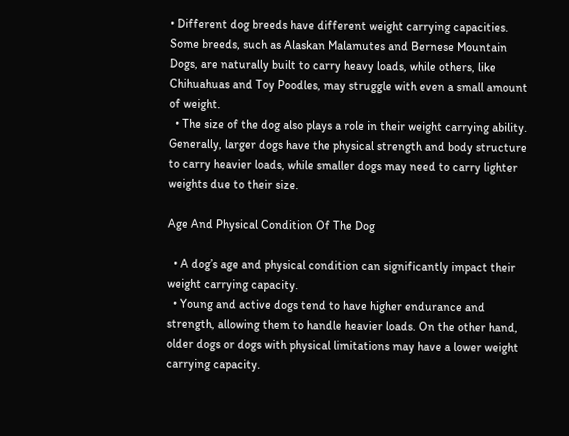• Different dog breeds have different weight carrying capacities. Some breeds, such as Alaskan Malamutes and Bernese Mountain Dogs, are naturally built to carry heavy loads, while others, like Chihuahuas and Toy Poodles, may struggle with even a small amount of weight.
  • The size of the dog also plays a role in their weight carrying ability. Generally, larger dogs have the physical strength and body structure to carry heavier loads, while smaller dogs may need to carry lighter weights due to their size.

Age And Physical Condition Of The Dog

  • A dog’s age and physical condition can significantly impact their weight carrying capacity.
  • Young and active dogs tend to have higher endurance and strength, allowing them to handle heavier loads. On the other hand, older dogs or dogs with physical limitations may have a lower weight carrying capacity.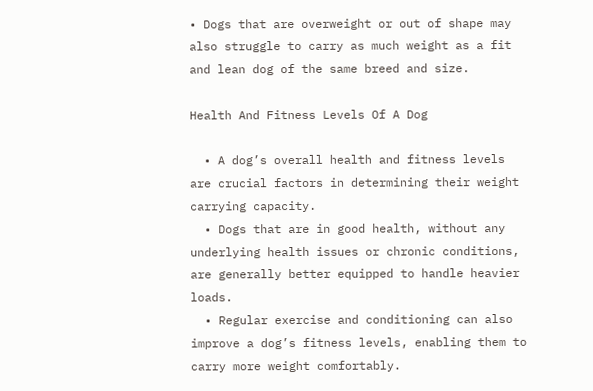• Dogs that are overweight or out of shape may also struggle to carry as much weight as a fit and lean dog of the same breed and size.

Health And Fitness Levels Of A Dog

  • A dog’s overall health and fitness levels are crucial factors in determining their weight carrying capacity.
  • Dogs that are in good health, without any underlying health issues or chronic conditions, are generally better equipped to handle heavier loads.
  • Regular exercise and conditioning can also improve a dog’s fitness levels, enabling them to carry more weight comfortably.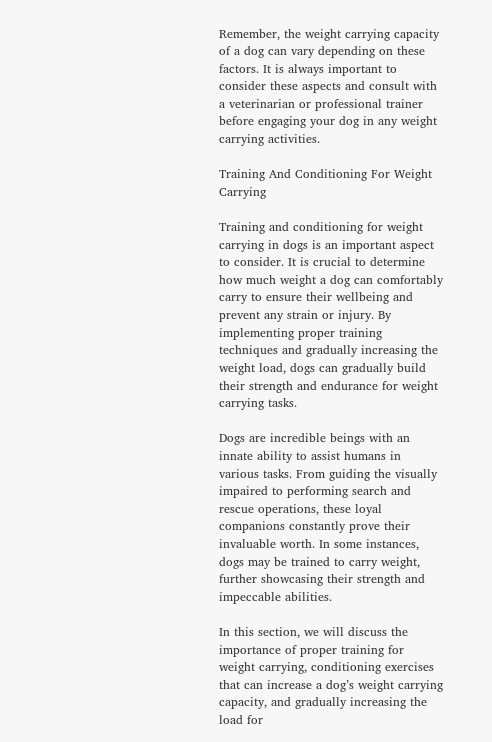Remember, the weight carrying capacity of a dog can vary depending on these factors. It is always important to consider these aspects and consult with a veterinarian or professional trainer before engaging your dog in any weight carrying activities.

Training And Conditioning For Weight Carrying

Training and conditioning for weight carrying in dogs is an important aspect to consider. It is crucial to determine how much weight a dog can comfortably carry to ensure their wellbeing and prevent any strain or injury. By implementing proper training techniques and gradually increasing the weight load, dogs can gradually build their strength and endurance for weight carrying tasks.

Dogs are incredible beings with an innate ability to assist humans in various tasks. From guiding the visually impaired to performing search and rescue operations, these loyal companions constantly prove their invaluable worth. In some instances, dogs may be trained to carry weight, further showcasing their strength and impeccable abilities.

In this section, we will discuss the importance of proper training for weight carrying, conditioning exercises that can increase a dog’s weight carrying capacity, and gradually increasing the load for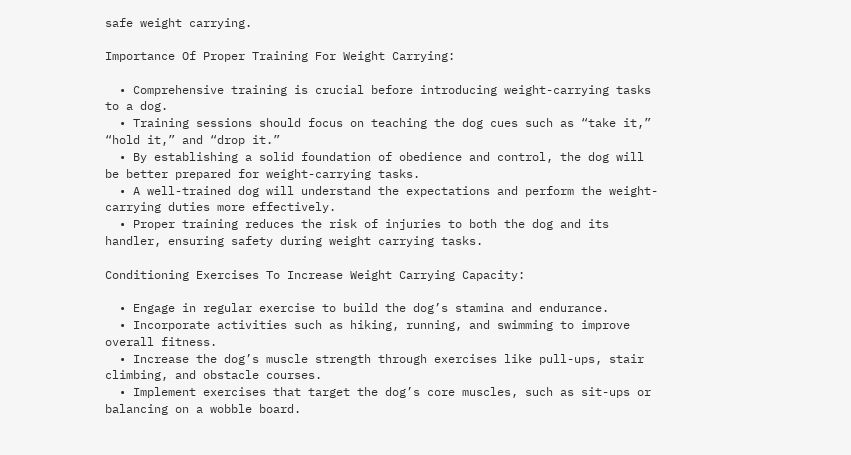safe weight carrying.

Importance Of Proper Training For Weight Carrying:

  • Comprehensive training is crucial before introducing weight-carrying tasks to a dog.
  • Training sessions should focus on teaching the dog cues such as “take it,” “hold it,” and “drop it.”
  • By establishing a solid foundation of obedience and control, the dog will be better prepared for weight-carrying tasks.
  • A well-trained dog will understand the expectations and perform the weight-carrying duties more effectively.
  • Proper training reduces the risk of injuries to both the dog and its handler, ensuring safety during weight carrying tasks.

Conditioning Exercises To Increase Weight Carrying Capacity:

  • Engage in regular exercise to build the dog’s stamina and endurance.
  • Incorporate activities such as hiking, running, and swimming to improve overall fitness.
  • Increase the dog’s muscle strength through exercises like pull-ups, stair climbing, and obstacle courses.
  • Implement exercises that target the dog’s core muscles, such as sit-ups or balancing on a wobble board.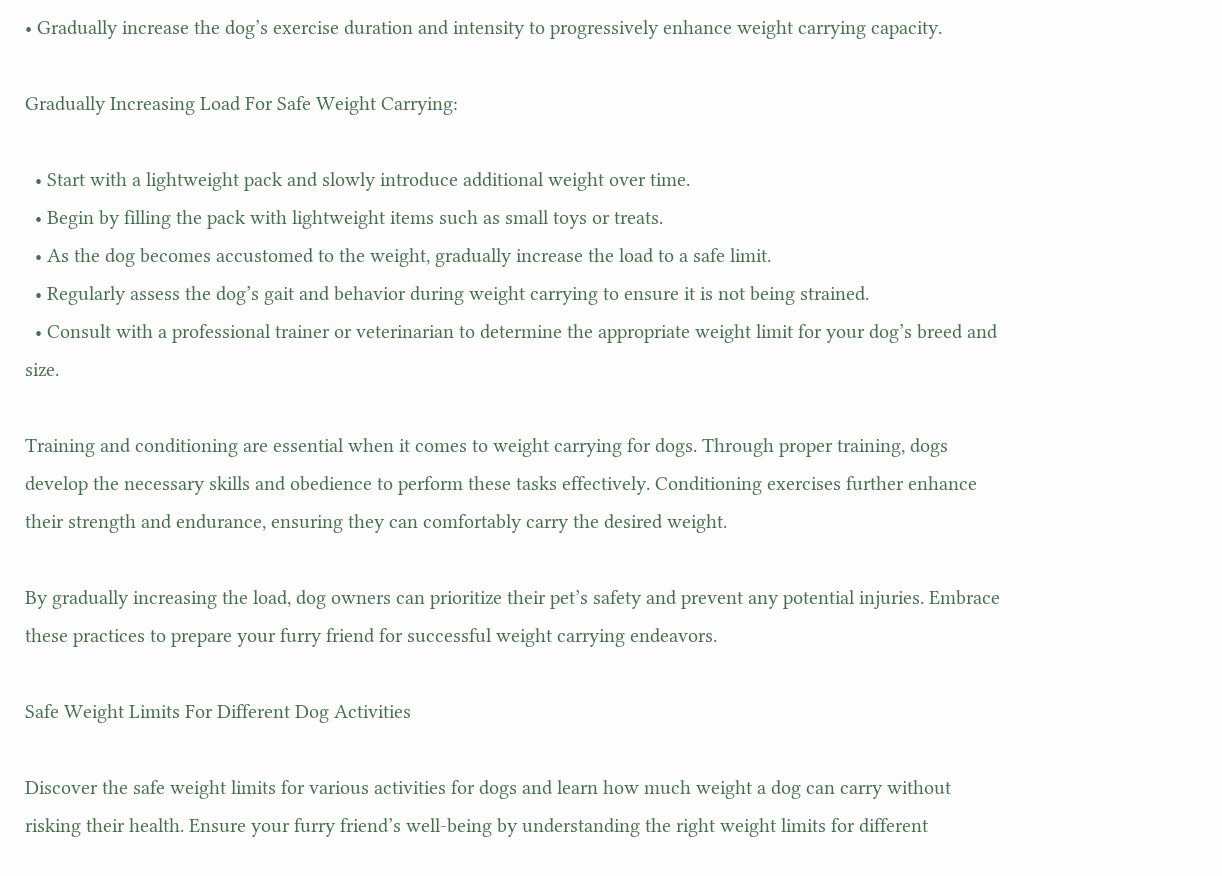• Gradually increase the dog’s exercise duration and intensity to progressively enhance weight carrying capacity.

Gradually Increasing Load For Safe Weight Carrying:

  • Start with a lightweight pack and slowly introduce additional weight over time.
  • Begin by filling the pack with lightweight items such as small toys or treats.
  • As the dog becomes accustomed to the weight, gradually increase the load to a safe limit.
  • Regularly assess the dog’s gait and behavior during weight carrying to ensure it is not being strained.
  • Consult with a professional trainer or veterinarian to determine the appropriate weight limit for your dog’s breed and size.

Training and conditioning are essential when it comes to weight carrying for dogs. Through proper training, dogs develop the necessary skills and obedience to perform these tasks effectively. Conditioning exercises further enhance their strength and endurance, ensuring they can comfortably carry the desired weight.

By gradually increasing the load, dog owners can prioritize their pet’s safety and prevent any potential injuries. Embrace these practices to prepare your furry friend for successful weight carrying endeavors.

Safe Weight Limits For Different Dog Activities

Discover the safe weight limits for various activities for dogs and learn how much weight a dog can carry without risking their health. Ensure your furry friend’s well-being by understanding the right weight limits for different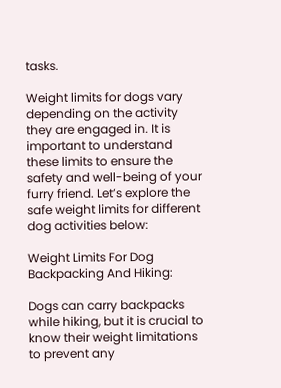tasks.

Weight limits for dogs vary depending on the activity they are engaged in. It is important to understand these limits to ensure the safety and well-being of your furry friend. Let’s explore the safe weight limits for different dog activities below:

Weight Limits For Dog Backpacking And Hiking:

Dogs can carry backpacks while hiking, but it is crucial to know their weight limitations to prevent any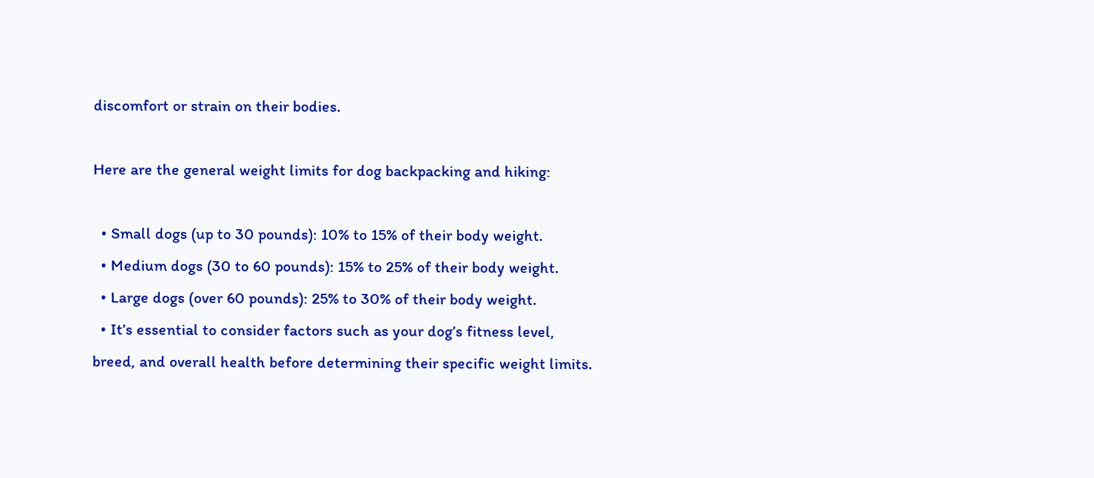discomfort or strain on their bodies.

Here are the general weight limits for dog backpacking and hiking:

  • Small dogs (up to 30 pounds): 10% to 15% of their body weight.
  • Medium dogs (30 to 60 pounds): 15% to 25% of their body weight.
  • Large dogs (over 60 pounds): 25% to 30% of their body weight.
  • It’s essential to consider factors such as your dog’s fitness level, breed, and overall health before determining their specific weight limits.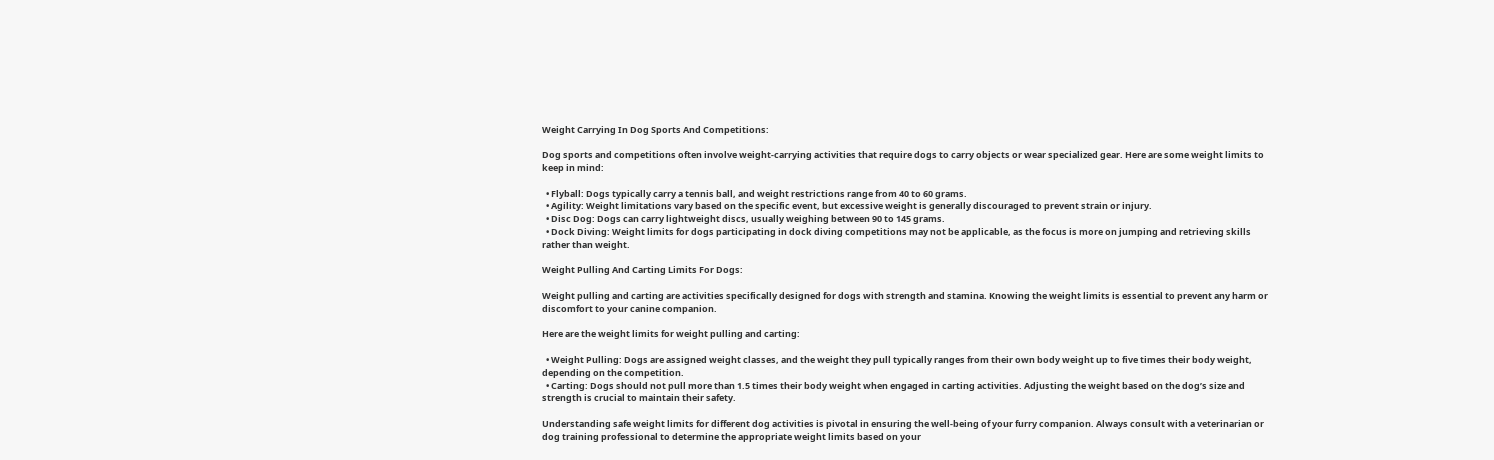Weight Carrying In Dog Sports And Competitions:

Dog sports and competitions often involve weight-carrying activities that require dogs to carry objects or wear specialized gear. Here are some weight limits to keep in mind:

  • Flyball: Dogs typically carry a tennis ball, and weight restrictions range from 40 to 60 grams.
  • Agility: Weight limitations vary based on the specific event, but excessive weight is generally discouraged to prevent strain or injury.
  • Disc Dog: Dogs can carry lightweight discs, usually weighing between 90 to 145 grams.
  • Dock Diving: Weight limits for dogs participating in dock diving competitions may not be applicable, as the focus is more on jumping and retrieving skills rather than weight.

Weight Pulling And Carting Limits For Dogs:

Weight pulling and carting are activities specifically designed for dogs with strength and stamina. Knowing the weight limits is essential to prevent any harm or discomfort to your canine companion.

Here are the weight limits for weight pulling and carting:

  • Weight Pulling: Dogs are assigned weight classes, and the weight they pull typically ranges from their own body weight up to five times their body weight, depending on the competition.
  • Carting: Dogs should not pull more than 1.5 times their body weight when engaged in carting activities. Adjusting the weight based on the dog’s size and strength is crucial to maintain their safety.

Understanding safe weight limits for different dog activities is pivotal in ensuring the well-being of your furry companion. Always consult with a veterinarian or dog training professional to determine the appropriate weight limits based on your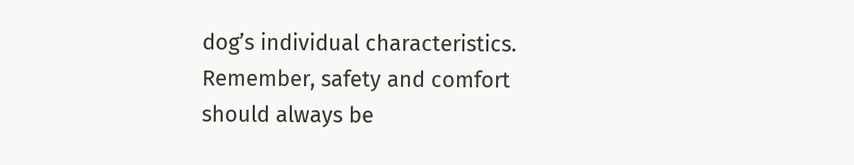dog’s individual characteristics. Remember, safety and comfort should always be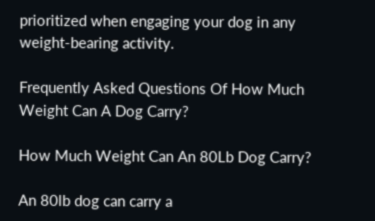prioritized when engaging your dog in any weight-bearing activity.

Frequently Asked Questions Of How Much Weight Can A Dog Carry?

How Much Weight Can An 80Lb Dog Carry?

An 80lb dog can carry a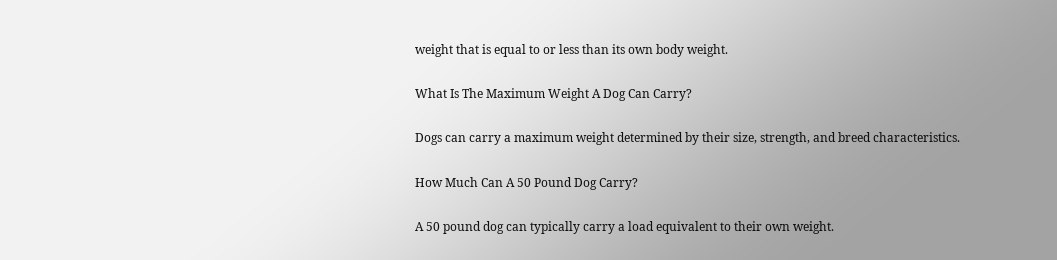weight that is equal to or less than its own body weight.

What Is The Maximum Weight A Dog Can Carry?

Dogs can carry a maximum weight determined by their size, strength, and breed characteristics.

How Much Can A 50 Pound Dog Carry?

A 50 pound dog can typically carry a load equivalent to their own weight.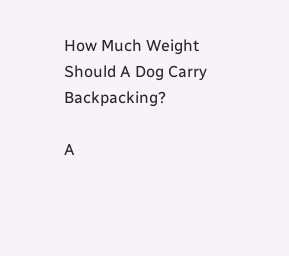How Much Weight Should A Dog Carry Backpacking?

A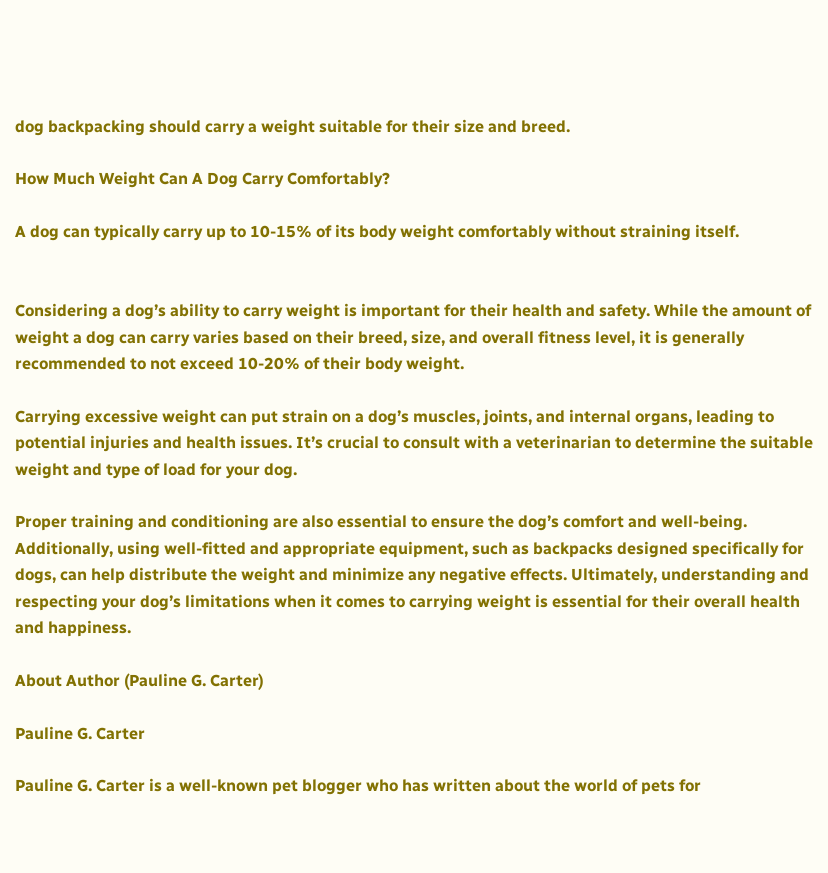dog backpacking should carry a weight suitable for their size and breed.

How Much Weight Can A Dog Carry Comfortably?

A dog can typically carry up to 10-15% of its body weight comfortably without straining itself.


Considering a dog’s ability to carry weight is important for their health and safety. While the amount of weight a dog can carry varies based on their breed, size, and overall fitness level, it is generally recommended to not exceed 10-20% of their body weight.

Carrying excessive weight can put strain on a dog’s muscles, joints, and internal organs, leading to potential injuries and health issues. It’s crucial to consult with a veterinarian to determine the suitable weight and type of load for your dog.

Proper training and conditioning are also essential to ensure the dog’s comfort and well-being. Additionally, using well-fitted and appropriate equipment, such as backpacks designed specifically for dogs, can help distribute the weight and minimize any negative effects. Ultimately, understanding and respecting your dog’s limitations when it comes to carrying weight is essential for their overall health and happiness.

About Author (Pauline G. Carter)

Pauline G. Carter

Pauline G. Carter is a well-known pet blogger who has written about the world of pets for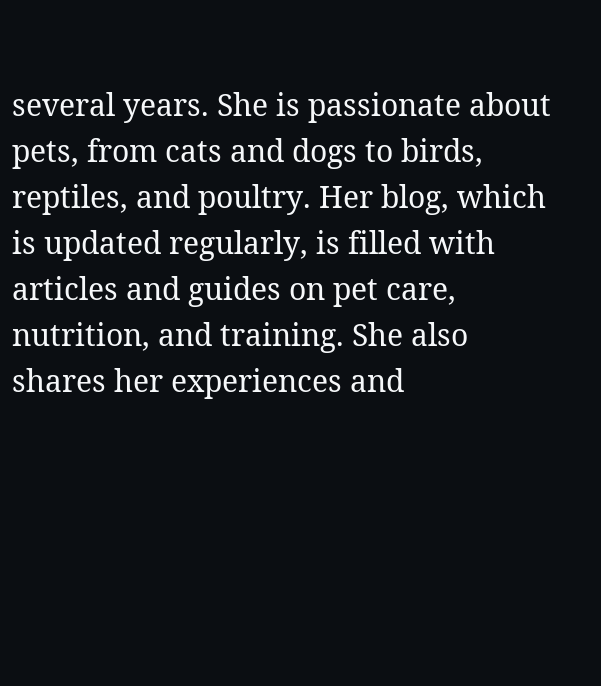several years. She is passionate about pets, from cats and dogs to birds, reptiles, and poultry. Her blog, which is updated regularly, is filled with articles and guides on pet care, nutrition, and training. She also shares her experiences and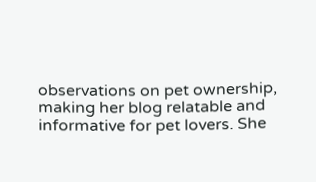observations on pet ownership, making her blog relatable and informative for pet lovers. She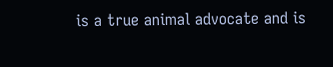is a true animal advocate and is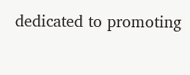dedicated to promoting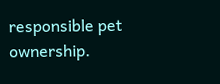responsible pet ownership.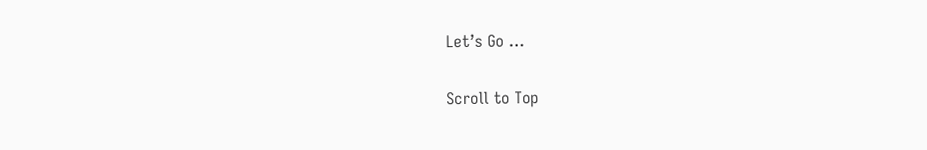Let’s Go …

Scroll to Top